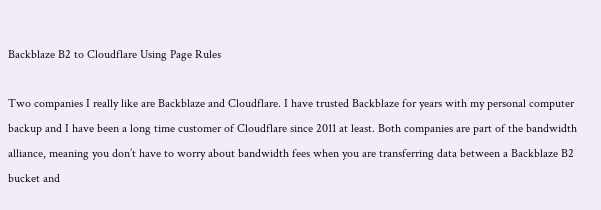Backblaze B2 to Cloudflare Using Page Rules

Two companies I really like are Backblaze and Cloudflare. I have trusted Backblaze for years with my personal computer backup and I have been a long time customer of Cloudflare since 2011 at least. Both companies are part of the bandwidth alliance, meaning you don’t have to worry about bandwidth fees when you are transferring data between a Backblaze B2 bucket and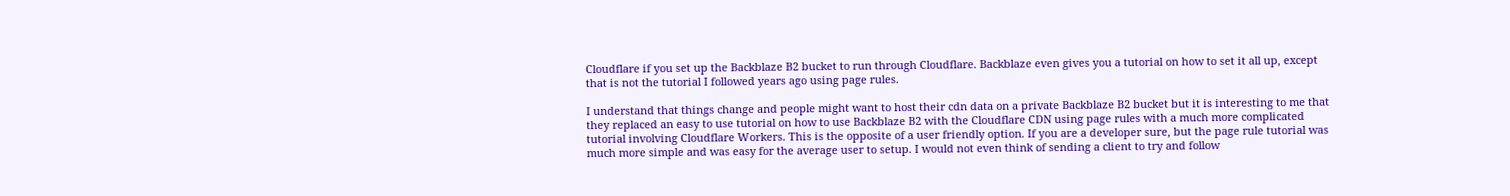Cloudflare if you set up the Backblaze B2 bucket to run through Cloudflare. Backblaze even gives you a tutorial on how to set it all up, except that is not the tutorial I followed years ago using page rules.

I understand that things change and people might want to host their cdn data on a private Backblaze B2 bucket but it is interesting to me that they replaced an easy to use tutorial on how to use Backblaze B2 with the Cloudflare CDN using page rules with a much more complicated tutorial involving Cloudflare Workers. This is the opposite of a user friendly option. If you are a developer sure, but the page rule tutorial was much more simple and was easy for the average user to setup. I would not even think of sending a client to try and follow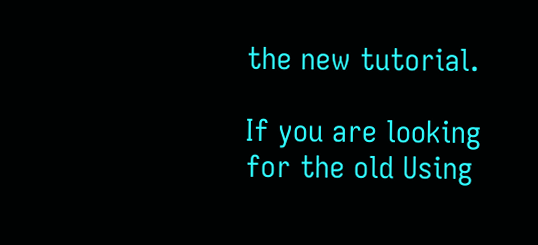the new tutorial.

If you are looking for the old Using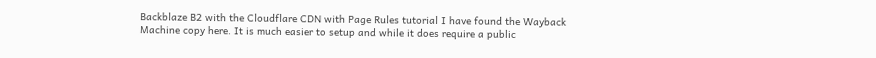Backblaze B2 with the Cloudflare CDN with Page Rules tutorial I have found the Wayback Machine copy here. It is much easier to setup and while it does require a public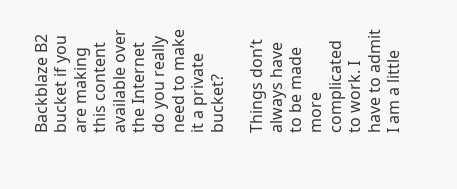Backblaze B2 bucket if you are making this content available over the Internet do you really need to make it a private bucket?

Things don’t always have to be made more complicated to work. I have to admit I am a little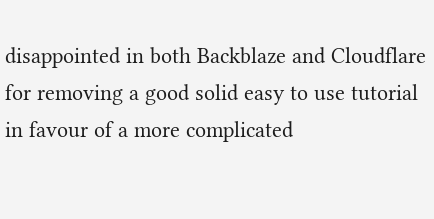disappointed in both Backblaze and Cloudflare for removing a good solid easy to use tutorial in favour of a more complicated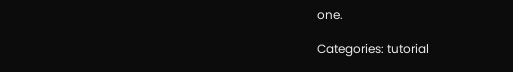one.

Categories: tutorial